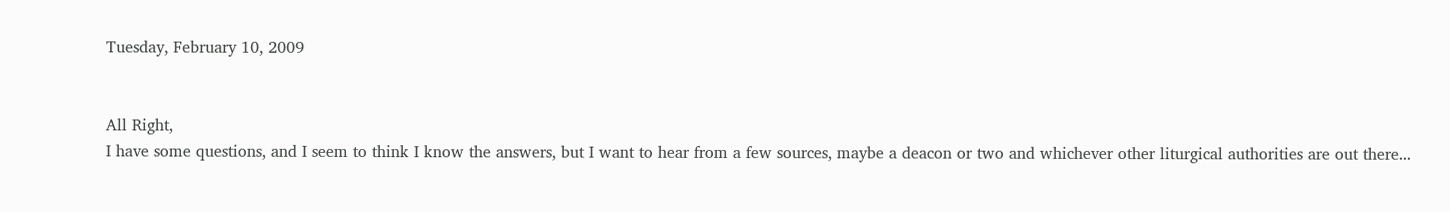Tuesday, February 10, 2009


All Right,
I have some questions, and I seem to think I know the answers, but I want to hear from a few sources, maybe a deacon or two and whichever other liturgical authorities are out there...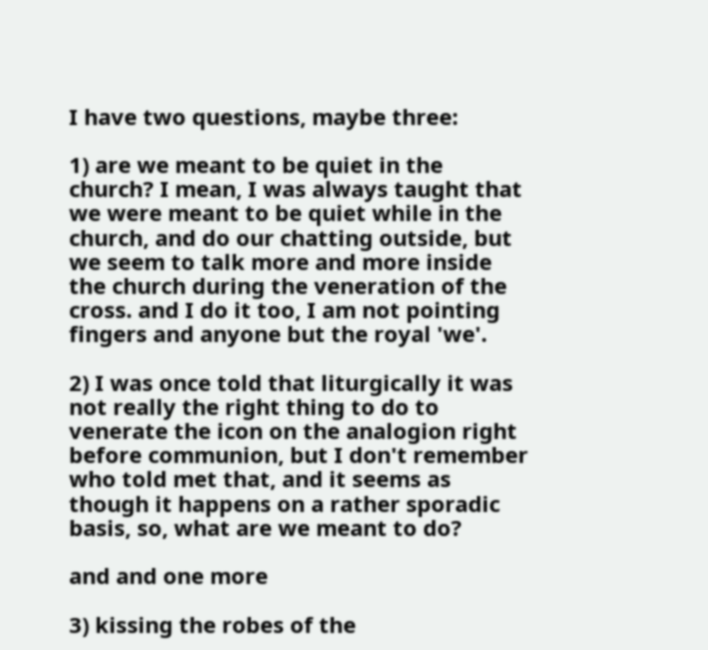I have two questions, maybe three:

1) are we meant to be quiet in the church? I mean, I was always taught that we were meant to be quiet while in the church, and do our chatting outside, but we seem to talk more and more inside the church during the veneration of the cross. and I do it too, I am not pointing fingers and anyone but the royal 'we'.

2) I was once told that liturgically it was not really the right thing to do to venerate the icon on the analogion right before communion, but I don't remember who told met that, and it seems as though it happens on a rather sporadic basis, so, what are we meant to do?

and and one more

3) kissing the robes of the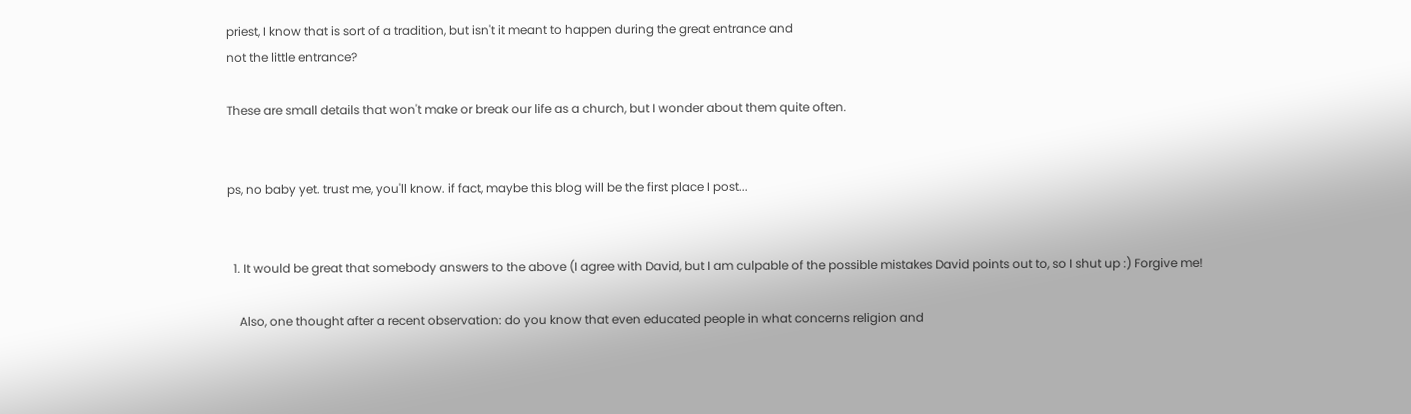priest, I know that is sort of a tradition, but isn't it meant to happen during the great entrance and
not the little entrance?

These are small details that won't make or break our life as a church, but I wonder about them quite often.


ps, no baby yet. trust me, you'll know. if fact, maybe this blog will be the first place I post...


  1. It would be great that somebody answers to the above (I agree with David, but I am culpable of the possible mistakes David points out to, so I shut up :) Forgive me!

    Also, one thought after a recent observation: do you know that even educated people in what concerns religion and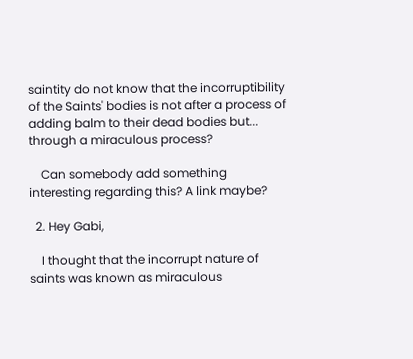saintity do not know that the incorruptibility of the Saints' bodies is not after a process of adding balm to their dead bodies but... through a miraculous process?

    Can somebody add something interesting regarding this? A link maybe?

  2. Hey Gabi,

    I thought that the incorrupt nature of saints was known as miraculous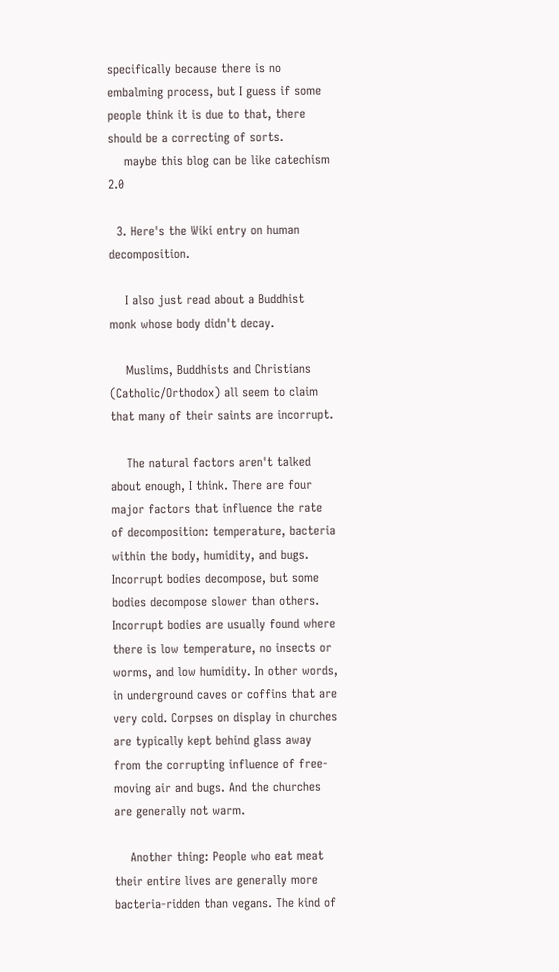specifically because there is no embalming process, but I guess if some people think it is due to that, there should be a correcting of sorts.
    maybe this blog can be like catechism 2.0

  3. Here's the Wiki entry on human decomposition.

    I also just read about a Buddhist monk whose body didn't decay.

    Muslims, Buddhists and Christians (Catholic/Orthodox) all seem to claim that many of their saints are incorrupt.

    The natural factors aren't talked about enough, I think. There are four major factors that influence the rate of decomposition: temperature, bacteria within the body, humidity, and bugs. Incorrupt bodies decompose, but some bodies decompose slower than others. Incorrupt bodies are usually found where there is low temperature, no insects or worms, and low humidity. In other words, in underground caves or coffins that are very cold. Corpses on display in churches are typically kept behind glass away from the corrupting influence of free-moving air and bugs. And the churches are generally not warm.

    Another thing: People who eat meat their entire lives are generally more bacteria-ridden than vegans. The kind of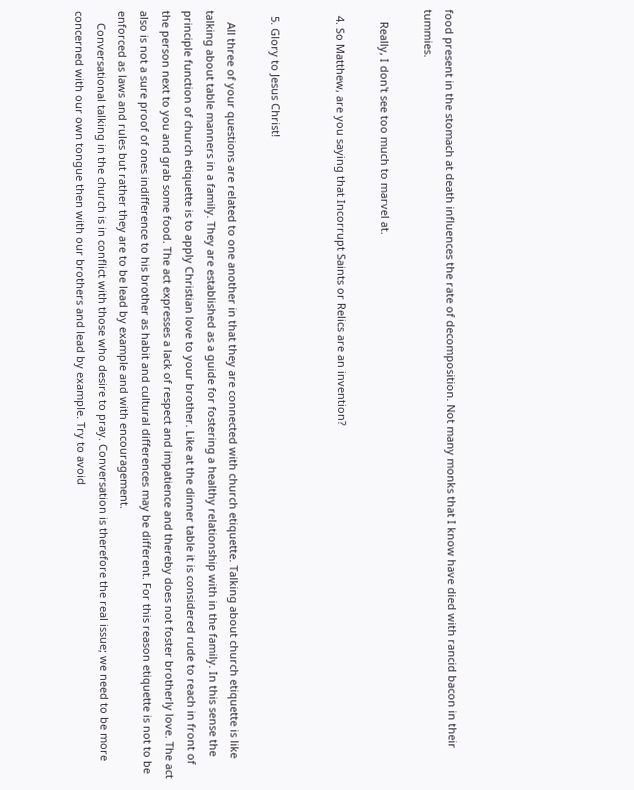food present in the stomach at death influences the rate of decomposition. Not many monks that I know have died with rancid bacon in their tummies.

    Really, I don't see too much to marvel at.

  4. So Matthew, are you saying that Incorrupt Saints or Relics are an invention?


  5. Glory to Jesus Christ!

    All three of your questions are related to one another in that they are connected with church etiquette. Talking about church etiquette is like talking about table manners in a family. They are established as a guide for fostering a healthy relationship with in the family. In this sense the principle function of church etiquette is to apply Christian love to your brother. Like at the dinner table it is considered rude to reach in front of the person next to you and grab some food. The act expresses a lack of respect and impatience and thereby does not foster brotherly love. The act also is not a sure proof of ones indifference to his brother as habit and cultural differences may be different. For this reason etiquette is not to be enforced as laws and rules but rather they are to be lead by example and with encouragement.
    Conversational talking in the church is in conflict with those who desire to pray. Conversation is therefore the real issue; we need to be more concerned with our own tongue then with our brothers and lead by example. Try to avoid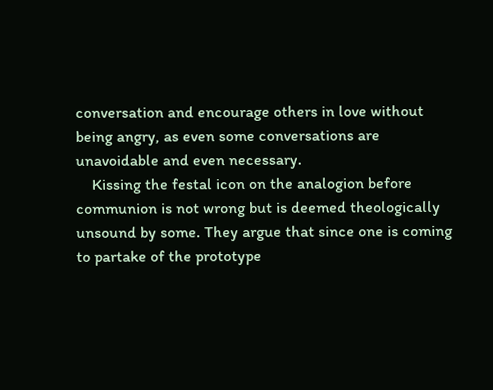conversation and encourage others in love without being angry, as even some conversations are unavoidable and even necessary.
    Kissing the festal icon on the analogion before communion is not wrong but is deemed theologically unsound by some. They argue that since one is coming to partake of the prototype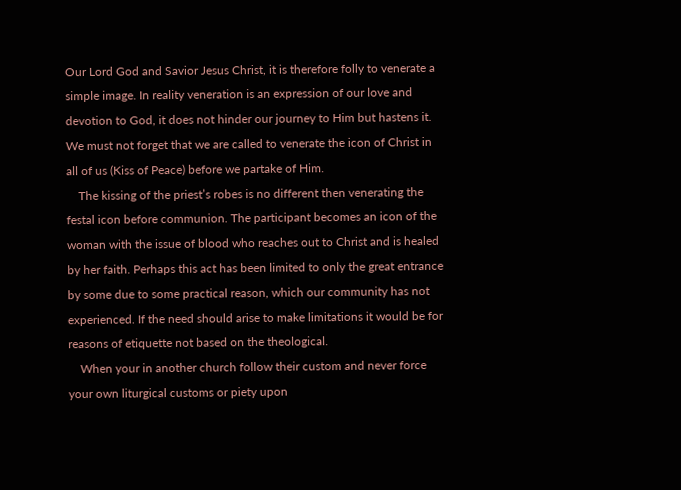Our Lord God and Savior Jesus Christ, it is therefore folly to venerate a simple image. In reality veneration is an expression of our love and devotion to God, it does not hinder our journey to Him but hastens it. We must not forget that we are called to venerate the icon of Christ in all of us (Kiss of Peace) before we partake of Him.
    The kissing of the priest’s robes is no different then venerating the festal icon before communion. The participant becomes an icon of the woman with the issue of blood who reaches out to Christ and is healed by her faith. Perhaps this act has been limited to only the great entrance by some due to some practical reason, which our community has not experienced. If the need should arise to make limitations it would be for reasons of etiquette not based on the theological.
    When your in another church follow their custom and never force your own liturgical customs or piety upon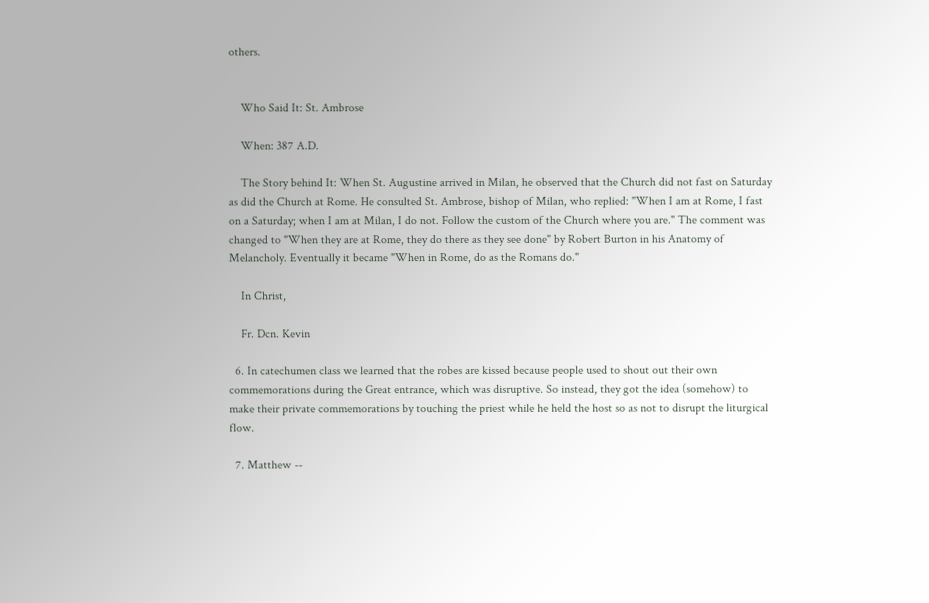others.


    Who Said It: St. Ambrose

    When: 387 A.D.

    The Story behind It: When St. Augustine arrived in Milan, he observed that the Church did not fast on Saturday as did the Church at Rome. He consulted St. Ambrose, bishop of Milan, who replied: "When I am at Rome, I fast on a Saturday; when I am at Milan, I do not. Follow the custom of the Church where you are." The comment was changed to "When they are at Rome, they do there as they see done" by Robert Burton in his Anatomy of Melancholy. Eventually it became "When in Rome, do as the Romans do."

    In Christ,

    Fr. Dcn. Kevin

  6. In catechumen class we learned that the robes are kissed because people used to shout out their own commemorations during the Great entrance, which was disruptive. So instead, they got the idea (somehow) to make their private commemorations by touching the priest while he held the host so as not to disrupt the liturgical flow.

  7. Matthew --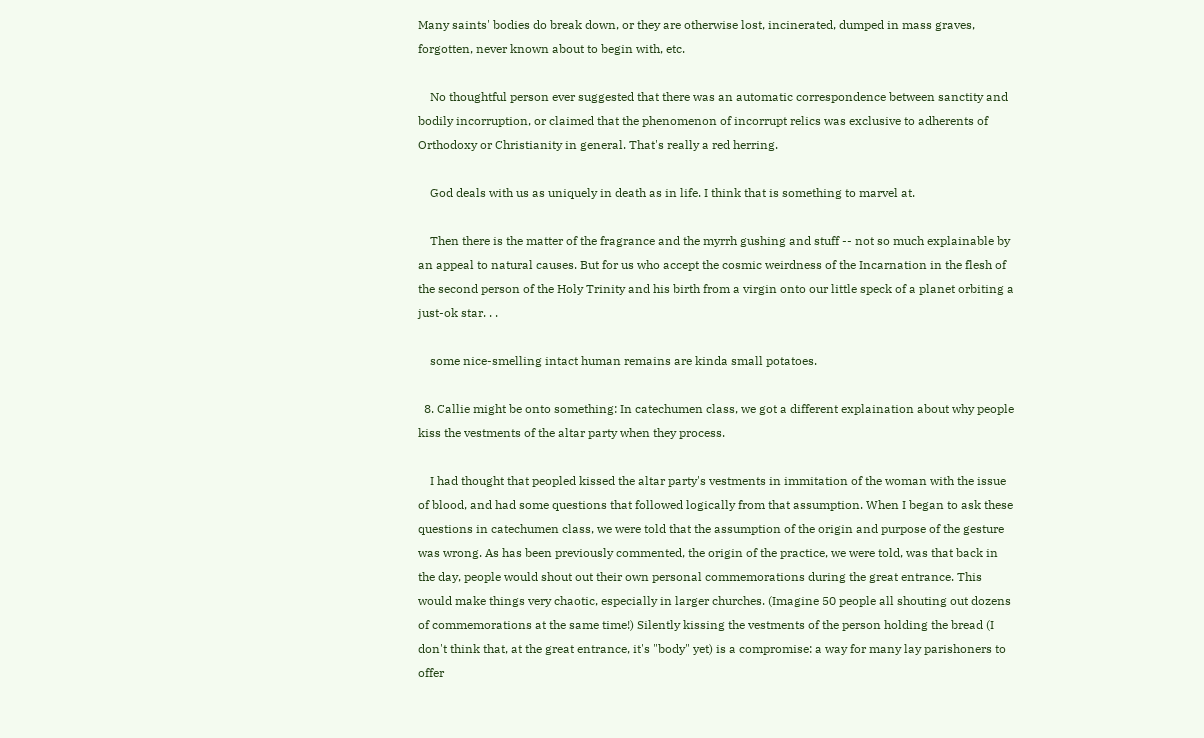Many saints' bodies do break down, or they are otherwise lost, incinerated, dumped in mass graves, forgotten, never known about to begin with, etc.

    No thoughtful person ever suggested that there was an automatic correspondence between sanctity and bodily incorruption, or claimed that the phenomenon of incorrupt relics was exclusive to adherents of Orthodoxy or Christianity in general. That's really a red herring.

    God deals with us as uniquely in death as in life. I think that is something to marvel at.

    Then there is the matter of the fragrance and the myrrh gushing and stuff -- not so much explainable by an appeal to natural causes. But for us who accept the cosmic weirdness of the Incarnation in the flesh of the second person of the Holy Trinity and his birth from a virgin onto our little speck of a planet orbiting a just-ok star. . .

    some nice-smelling intact human remains are kinda small potatoes.

  8. Callie might be onto something: In catechumen class, we got a different explaination about why people kiss the vestments of the altar party when they process.

    I had thought that peopled kissed the altar party's vestments in immitation of the woman with the issue of blood, and had some questions that followed logically from that assumption. When I began to ask these questions in catechumen class, we were told that the assumption of the origin and purpose of the gesture was wrong. As has been previously commented, the origin of the practice, we were told, was that back in the day, people would shout out their own personal commemorations during the great entrance. This would make things very chaotic, especially in larger churches. (Imagine 50 people all shouting out dozens of commemorations at the same time!) Silently kissing the vestments of the person holding the bread (I don't think that, at the great entrance, it's "body" yet) is a compromise: a way for many lay parishoners to offer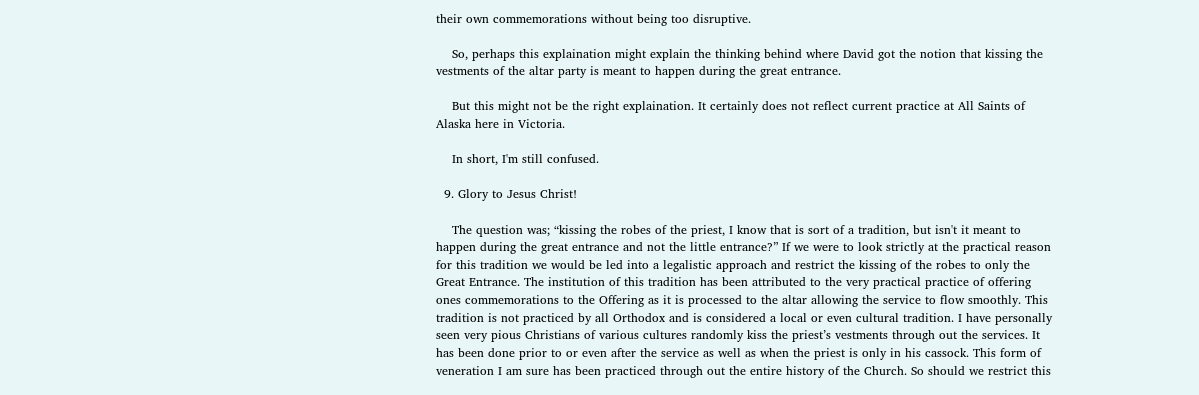their own commemorations without being too disruptive.

    So, perhaps this explaination might explain the thinking behind where David got the notion that kissing the vestments of the altar party is meant to happen during the great entrance.

    But this might not be the right explaination. It certainly does not reflect current practice at All Saints of Alaska here in Victoria.

    In short, I'm still confused.

  9. Glory to Jesus Christ!

    The question was; “kissing the robes of the priest, I know that is sort of a tradition, but isn't it meant to happen during the great entrance and not the little entrance?” If we were to look strictly at the practical reason for this tradition we would be led into a legalistic approach and restrict the kissing of the robes to only the Great Entrance. The institution of this tradition has been attributed to the very practical practice of offering ones commemorations to the Offering as it is processed to the altar allowing the service to flow smoothly. This tradition is not practiced by all Orthodox and is considered a local or even cultural tradition. I have personally seen very pious Christians of various cultures randomly kiss the priest’s vestments through out the services. It has been done prior to or even after the service as well as when the priest is only in his cassock. This form of veneration I am sure has been practiced through out the entire history of the Church. So should we restrict this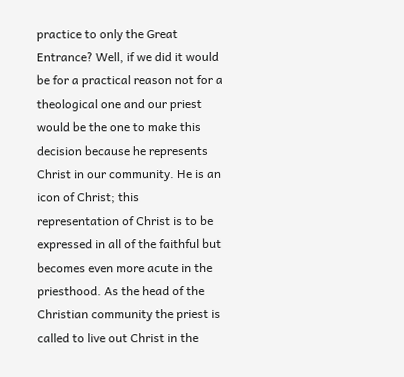practice to only the Great Entrance? Well, if we did it would be for a practical reason not for a theological one and our priest would be the one to make this decision because he represents Christ in our community. He is an icon of Christ; this representation of Christ is to be expressed in all of the faithful but becomes even more acute in the priesthood. As the head of the Christian community the priest is called to live out Christ in the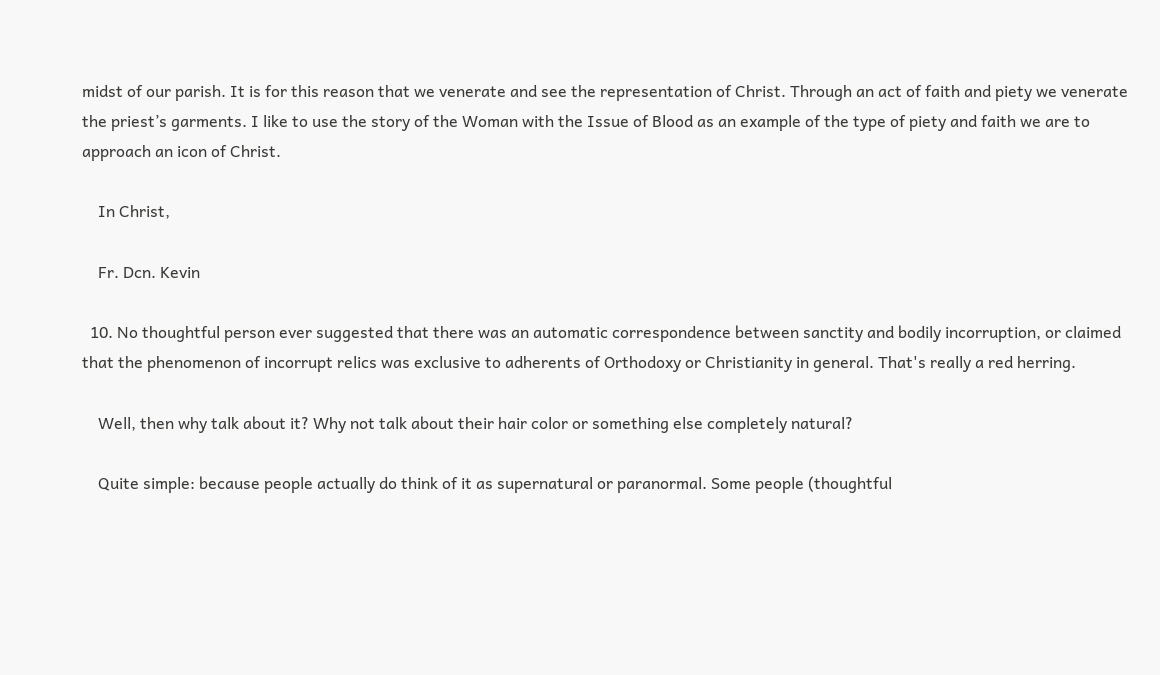midst of our parish. It is for this reason that we venerate and see the representation of Christ. Through an act of faith and piety we venerate the priest’s garments. I like to use the story of the Woman with the Issue of Blood as an example of the type of piety and faith we are to approach an icon of Christ.

    In Christ,

    Fr. Dcn. Kevin

  10. No thoughtful person ever suggested that there was an automatic correspondence between sanctity and bodily incorruption, or claimed that the phenomenon of incorrupt relics was exclusive to adherents of Orthodoxy or Christianity in general. That's really a red herring.

    Well, then why talk about it? Why not talk about their hair color or something else completely natural?

    Quite simple: because people actually do think of it as supernatural or paranormal. Some people (thoughtful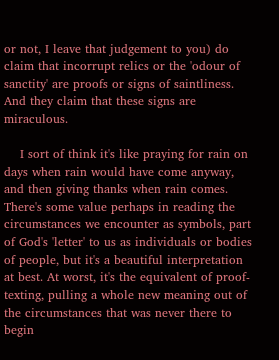or not, I leave that judgement to you) do claim that incorrupt relics or the 'odour of sanctity' are proofs or signs of saintliness. And they claim that these signs are miraculous.

    I sort of think it's like praying for rain on days when rain would have come anyway, and then giving thanks when rain comes. There's some value perhaps in reading the circumstances we encounter as symbols, part of God's 'letter' to us as individuals or bodies of people, but it's a beautiful interpretation at best. At worst, it's the equivalent of proof-texting, pulling a whole new meaning out of the circumstances that was never there to begin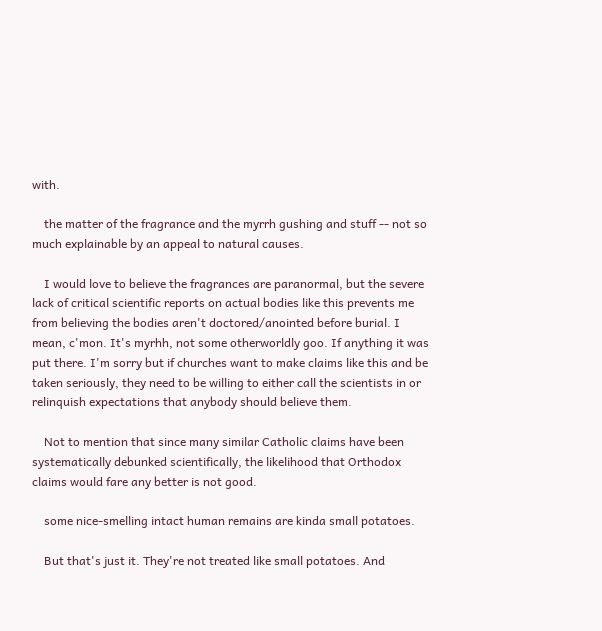with.

    the matter of the fragrance and the myrrh gushing and stuff -- not so much explainable by an appeal to natural causes.

    I would love to believe the fragrances are paranormal, but the severe lack of critical scientific reports on actual bodies like this prevents me from believing the bodies aren't doctored/anointed before burial. I mean, c'mon. It's myrhh, not some otherworldly goo. If anything it was put there. I'm sorry but if churches want to make claims like this and be taken seriously, they need to be willing to either call the scientists in or relinquish expectations that anybody should believe them.

    Not to mention that since many similar Catholic claims have been systematically debunked scientifically, the likelihood that Orthodox claims would fare any better is not good.

    some nice-smelling intact human remains are kinda small potatoes.

    But that's just it. They're not treated like small potatoes. And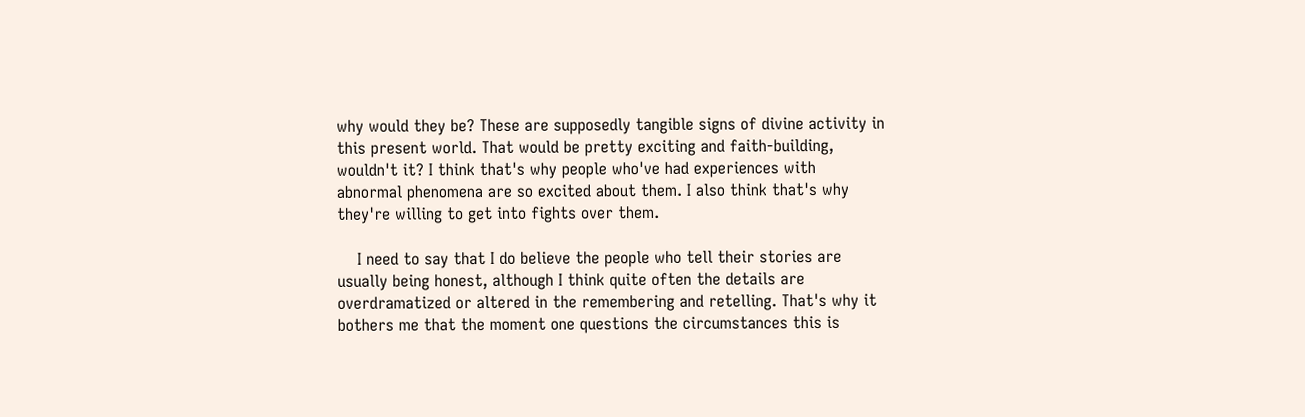why would they be? These are supposedly tangible signs of divine activity in this present world. That would be pretty exciting and faith-building, wouldn't it? I think that's why people who've had experiences with abnormal phenomena are so excited about them. I also think that's why they're willing to get into fights over them.

    I need to say that I do believe the people who tell their stories are usually being honest, although I think quite often the details are overdramatized or altered in the remembering and retelling. That's why it bothers me that the moment one questions the circumstances this is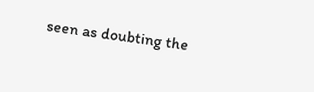seen as doubting the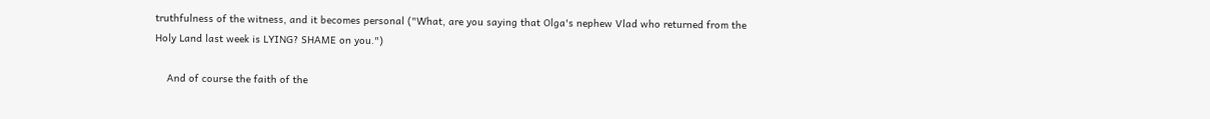truthfulness of the witness, and it becomes personal ("What, are you saying that Olga's nephew Vlad who returned from the Holy Land last week is LYING? SHAME on you.")

    And of course the faith of the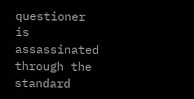questioner is assassinated through the standard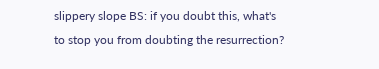slippery slope BS: if you doubt this, what's to stop you from doubting the resurrection?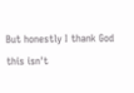But honestly I thank God this isn't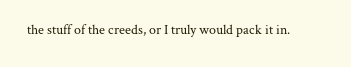the stuff of the creeds, or I truly would pack it in.